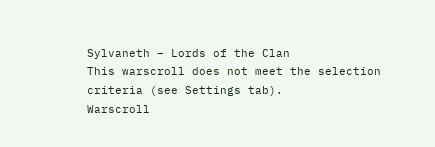Sylvaneth – Lords of the Clan
This warscroll does not meet the selection criteria (see Settings tab).
Warscroll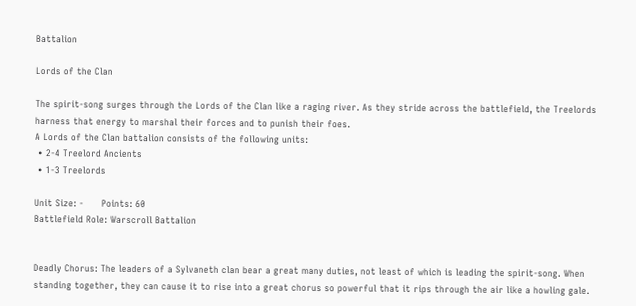Battalion

Lords of the Clan

The spirit-song surges through the Lords of the Clan like a raging river. As they stride across the battlefield, the Treelords harness that energy to marshal their forces and to punish their foes.
A Lords of the Clan battalion consists of the following units:
 • 2-4 Treelord Ancients
 • 1-3 Treelords

Unit Size: -      Points: 60
Battlefield Role: Warscroll Battalion


Deadly Chorus: The leaders of a Sylvaneth clan bear a great many duties, not least of which is leading the spirit-song. When standing together, they can cause it to rise into a great chorus so powerful that it rips through the air like a howling gale.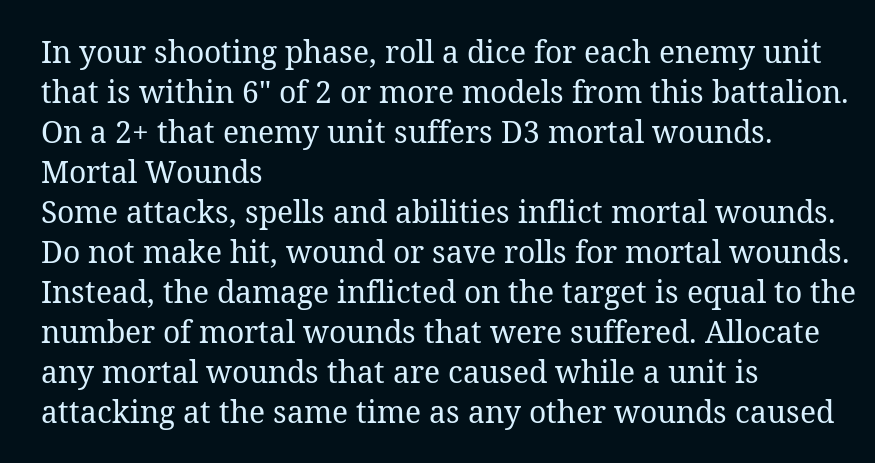In your shooting phase, roll a dice for each enemy unit that is within 6" of 2 or more models from this battalion. On a 2+ that enemy unit suffers D3 mortal wounds.
Mortal Wounds
Some attacks, spells and abilities inflict mortal wounds. Do not make hit, wound or save rolls for mortal wounds. Instead, the damage inflicted on the target is equal to the number of mortal wounds that were suffered. Allocate any mortal wounds that are caused while a unit is attacking at the same time as any other wounds caused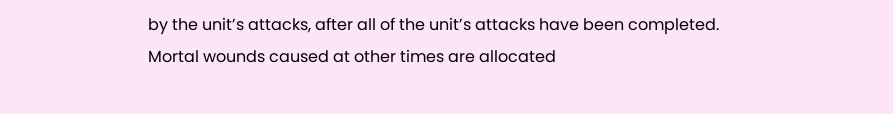by the unit’s attacks, after all of the unit’s attacks have been completed. Mortal wounds caused at other times are allocated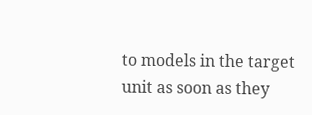to models in the target unit as soon as they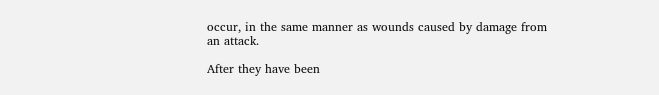occur, in the same manner as wounds caused by damage from an attack.

After they have been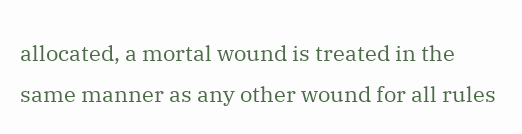allocated, a mortal wound is treated in the same manner as any other wound for all rules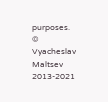purposes.
© Vyacheslav Maltsev 2013-2021